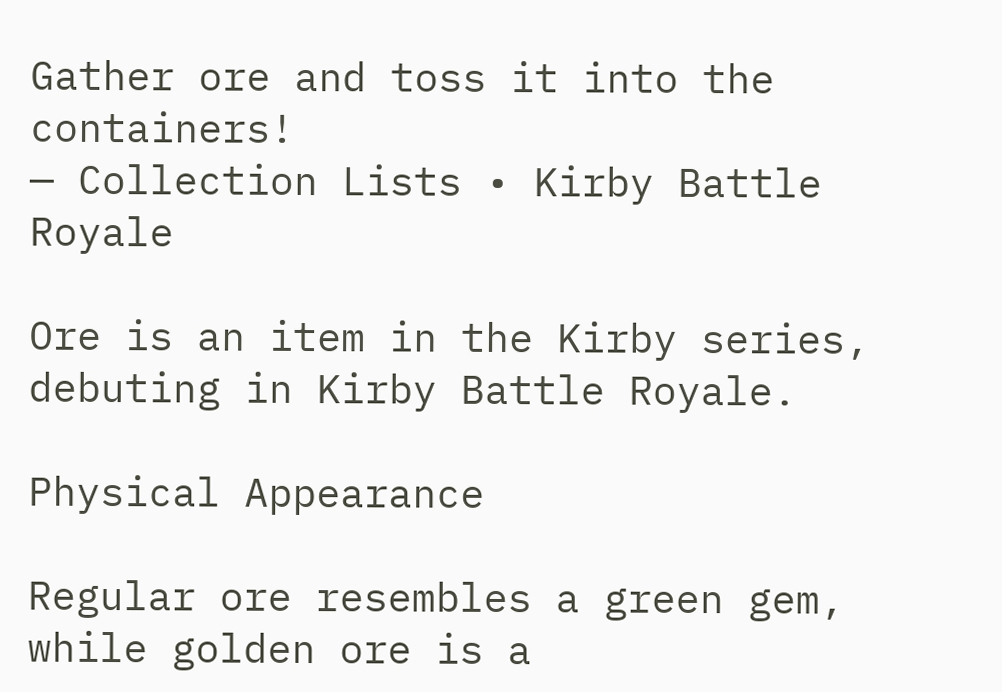Gather ore and toss it into the containers!
— Collection Lists • Kirby Battle Royale

Ore is an item in the Kirby series, debuting in Kirby Battle Royale.

Physical Appearance

Regular ore resembles a green gem, while golden ore is a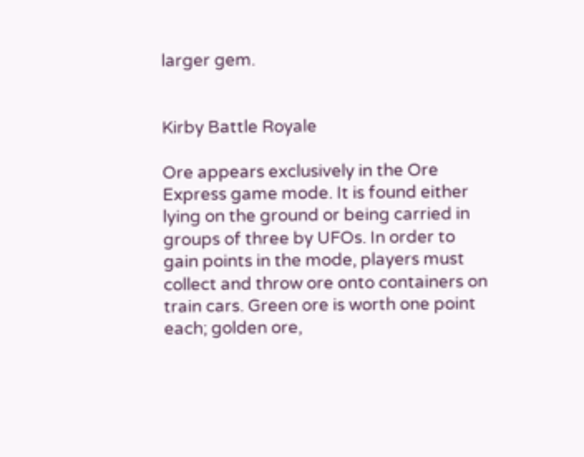larger gem.


Kirby Battle Royale

Ore appears exclusively in the Ore Express game mode. It is found either lying on the ground or being carried in groups of three by UFOs. In order to gain points in the mode, players must collect and throw ore onto containers on train cars. Green ore is worth one point each; golden ore,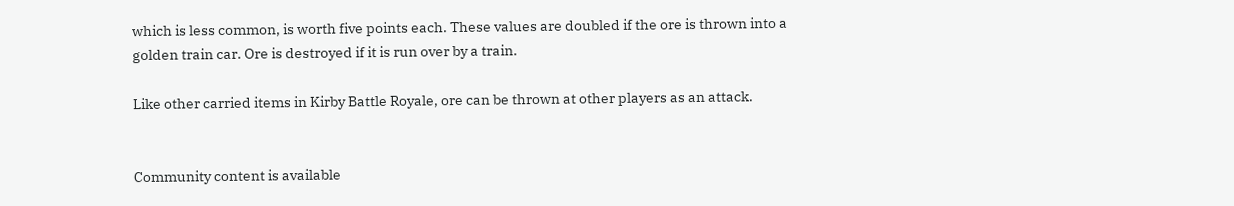which is less common, is worth five points each. These values are doubled if the ore is thrown into a golden train car. Ore is destroyed if it is run over by a train.

Like other carried items in Kirby Battle Royale, ore can be thrown at other players as an attack.


Community content is available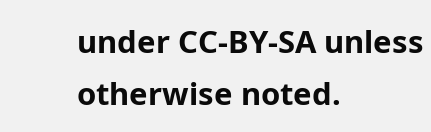under CC-BY-SA unless otherwise noted.